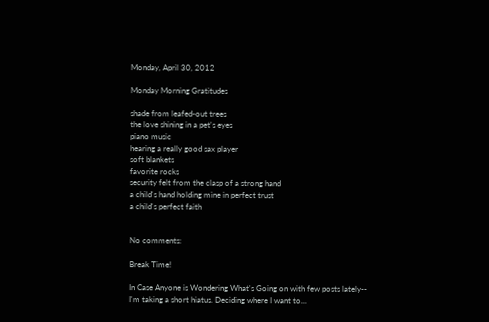Monday, April 30, 2012

Monday Morning Gratitudes

shade from leafed-out trees
the love shining in a pet's eyes
piano music
hearing a really good sax player
soft blankets
favorite rocks
security felt from the clasp of a strong hand
a child's hand holding mine in perfect trust
a child's perfect faith


No comments:

Break Time!

In Case Anyone is Wondering What's Going on with few posts lately-- I'm taking a short hiatus. Deciding where I want to...